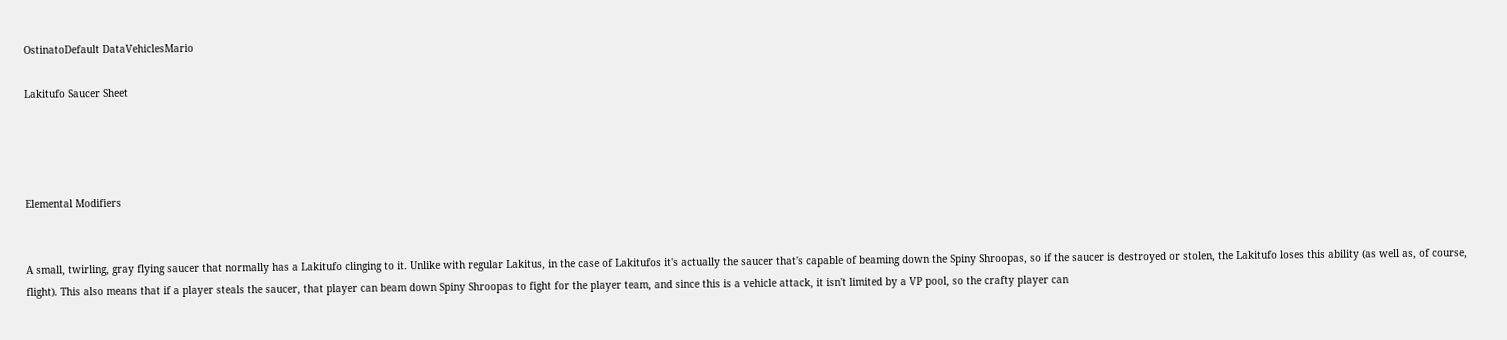OstinatoDefault DataVehiclesMario

Lakitufo Saucer Sheet




Elemental Modifiers


A small, twirling, gray flying saucer that normally has a Lakitufo clinging to it. Unlike with regular Lakitus, in the case of Lakitufos it's actually the saucer that's capable of beaming down the Spiny Shroopas, so if the saucer is destroyed or stolen, the Lakitufo loses this ability (as well as, of course, flight). This also means that if a player steals the saucer, that player can beam down Spiny Shroopas to fight for the player team, and since this is a vehicle attack, it isn't limited by a VP pool, so the crafty player can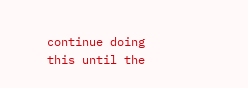continue doing this until the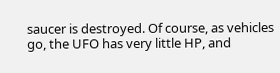saucer is destroyed. Of course, as vehicles go, the UFO has very little HP, and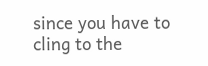since you have to cling to the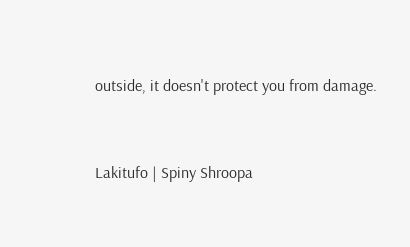outside, it doesn't protect you from damage.


Lakitufo | Spiny Shroopa